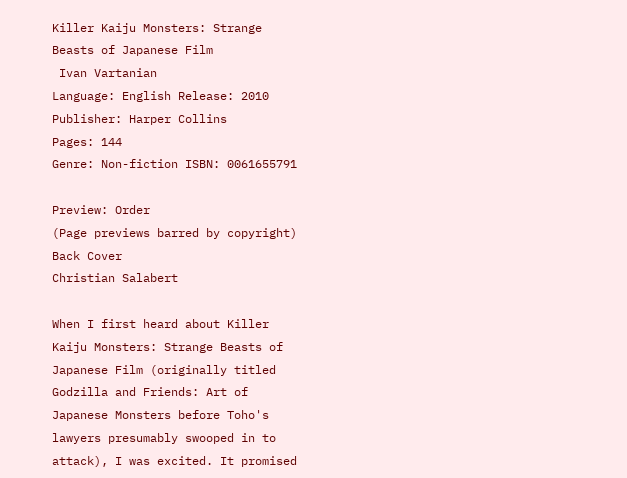Killer Kaiju Monsters: Strange Beasts of Japanese Film
 Ivan Vartanian
Language: English Release: 2010
Publisher: Harper Collins
Pages: 144
Genre: Non-fiction ISBN: 0061655791

Preview: Order
(Page previews barred by copyright)
Back Cover
Christian Salabert

When I first heard about Killer Kaiju Monsters: Strange Beasts of Japanese Film (originally titled Godzilla and Friends: Art of Japanese Monsters before Toho's lawyers presumably swooped in to attack), I was excited. It promised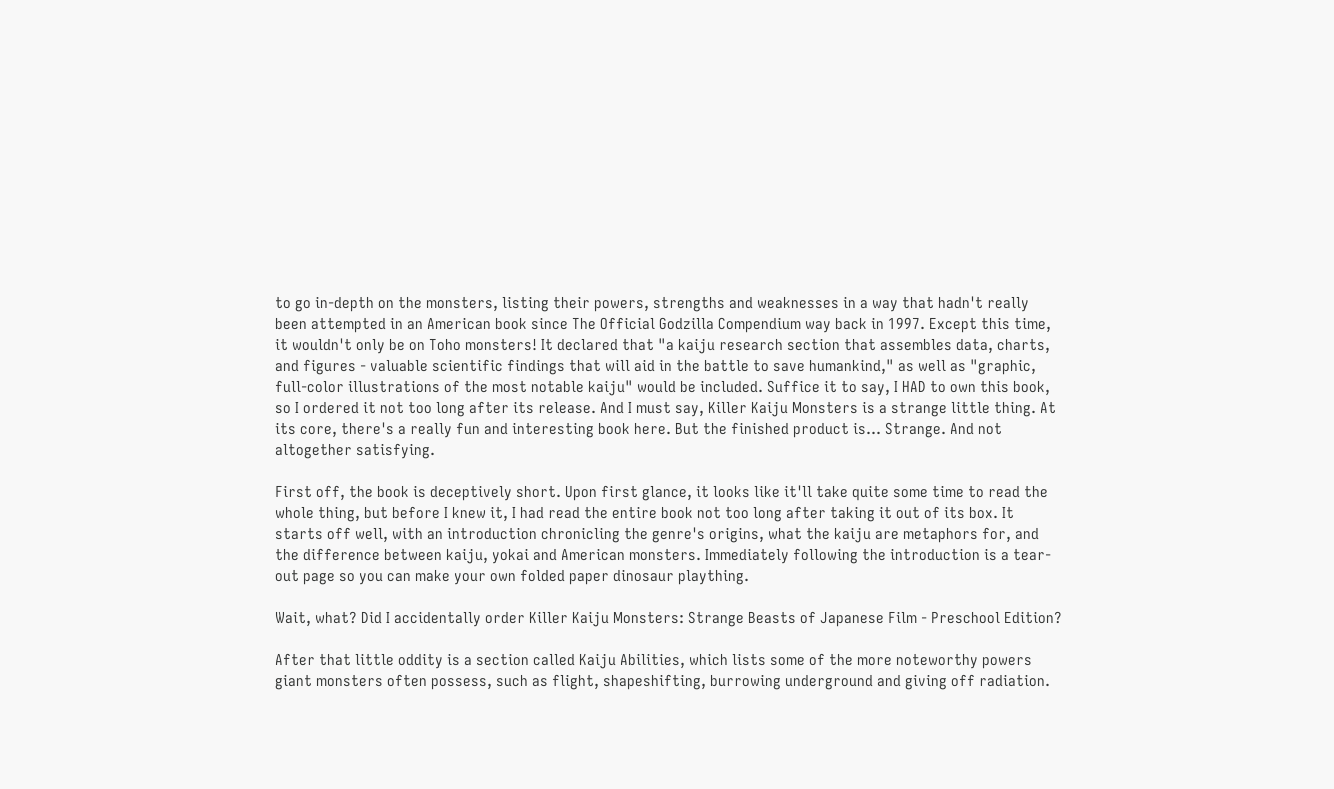to go in-depth on the monsters, listing their powers, strengths and weaknesses in a way that hadn't really been attempted in an American book since The Official Godzilla Compendium way back in 1997. Except this time, it wouldn't only be on Toho monsters! It declared that "a kaiju research section that assembles data, charts, and figures - valuable scientific findings that will aid in the battle to save humankind," as well as "graphic, full-color illustrations of the most notable kaiju" would be included. Suffice it to say, I HAD to own this book, so I ordered it not too long after its release. And I must say, Killer Kaiju Monsters is a strange little thing. At its core, there's a really fun and interesting book here. But the finished product is... Strange. And not altogether satisfying.

First off, the book is deceptively short. Upon first glance, it looks like it'll take quite some time to read the whole thing, but before I knew it, I had read the entire book not too long after taking it out of its box. It starts off well, with an introduction chronicling the genre's origins, what the kaiju are metaphors for, and the difference between kaiju, yokai and American monsters. Immediately following the introduction is a tear-out page so you can make your own folded paper dinosaur plaything.

Wait, what? Did I accidentally order Killer Kaiju Monsters: Strange Beasts of Japanese Film - Preschool Edition?

After that little oddity is a section called Kaiju Abilities, which lists some of the more noteworthy powers giant monsters often possess, such as flight, shapeshifting, burrowing underground and giving off radiation.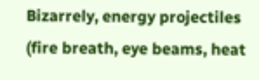Bizarrely, energy projectiles (fire breath, eye beams, heat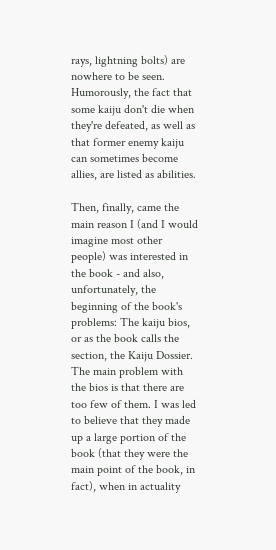rays, lightning bolts) are nowhere to be seen. Humorously, the fact that some kaiju don't die when they're defeated, as well as that former enemy kaiju can sometimes become allies, are listed as abilities.

Then, finally, came the main reason I (and I would imagine most other people) was interested in the book - and also, unfortunately, the beginning of the book's problems: The kaiju bios, or as the book calls the section, the Kaiju Dossier. The main problem with the bios is that there are too few of them. I was led to believe that they made up a large portion of the book (that they were the main point of the book, in fact), when in actuality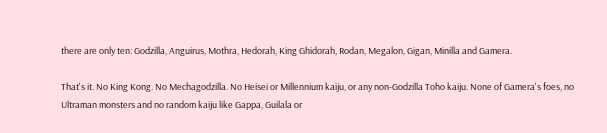there are only ten: Godzilla, Anguirus, Mothra, Hedorah, King Ghidorah, Rodan, Megalon, Gigan, Minilla and Gamera.

That's it. No King Kong. No Mechagodzilla. No Heisei or Millennium kaiju, or any non-Godzilla Toho kaiju. None of Gamera's foes, no Ultraman monsters and no random kaiju like Gappa, Guilala or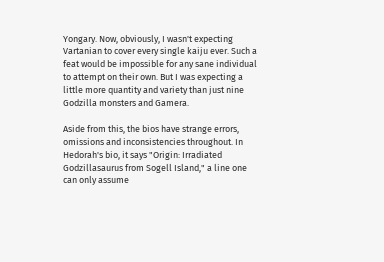Yongary. Now, obviously, I wasn't expecting Vartanian to cover every single kaiju ever. Such a feat would be impossible for any sane individual to attempt on their own. But I was expecting a little more quantity and variety than just nine Godzilla monsters and Gamera.

Aside from this, the bios have strange errors, omissions and inconsistencies throughout. In Hedorah's bio, it says "Origin: Irradiated Godzillasaurus from Sogell Island," a line one can only assume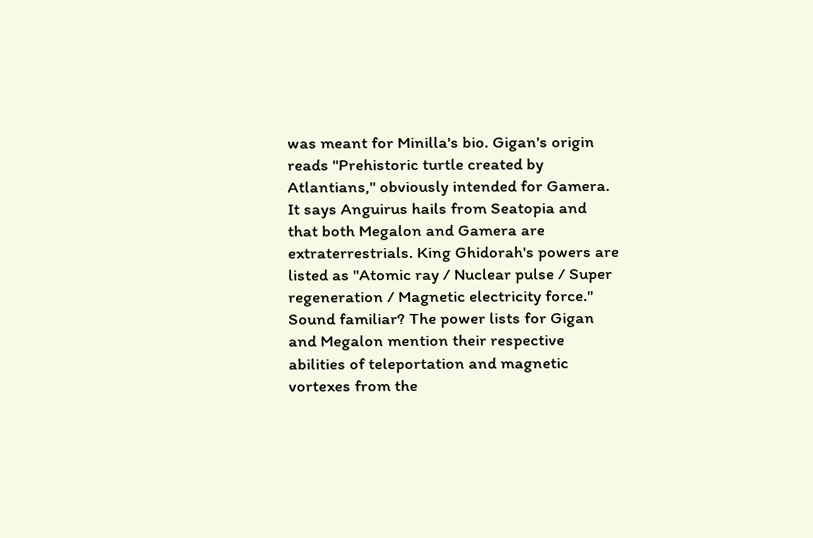was meant for Minilla's bio. Gigan's origin reads "Prehistoric turtle created by Atlantians," obviously intended for Gamera. It says Anguirus hails from Seatopia and that both Megalon and Gamera are extraterrestrials. King Ghidorah's powers are listed as "Atomic ray / Nuclear pulse / Super regeneration / Magnetic electricity force." Sound familiar? The power lists for Gigan and Megalon mention their respective abilities of teleportation and magnetic vortexes from the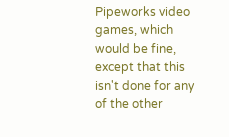Pipeworks video games, which would be fine, except that this isn't done for any of the other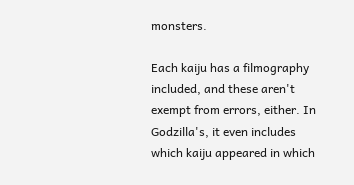monsters.

Each kaiju has a filmography included, and these aren't exempt from errors, either. In Godzilla's, it even includes which kaiju appeared in which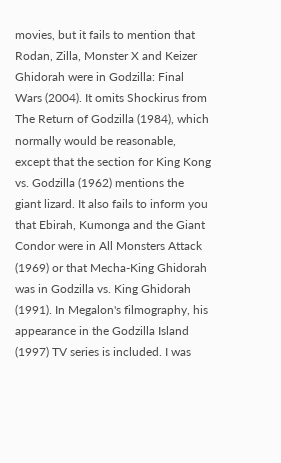movies, but it fails to mention that Rodan, Zilla, Monster X and Keizer Ghidorah were in Godzilla: Final Wars (2004). It omits Shockirus from The Return of Godzilla (1984), which normally would be reasonable, except that the section for King Kong vs. Godzilla (1962) mentions the giant lizard. It also fails to inform you that Ebirah, Kumonga and the Giant Condor were in All Monsters Attack (1969) or that Mecha-King Ghidorah was in Godzilla vs. King Ghidorah (1991). In Megalon's filmography, his appearance in the Godzilla Island (1997) TV series is included. I was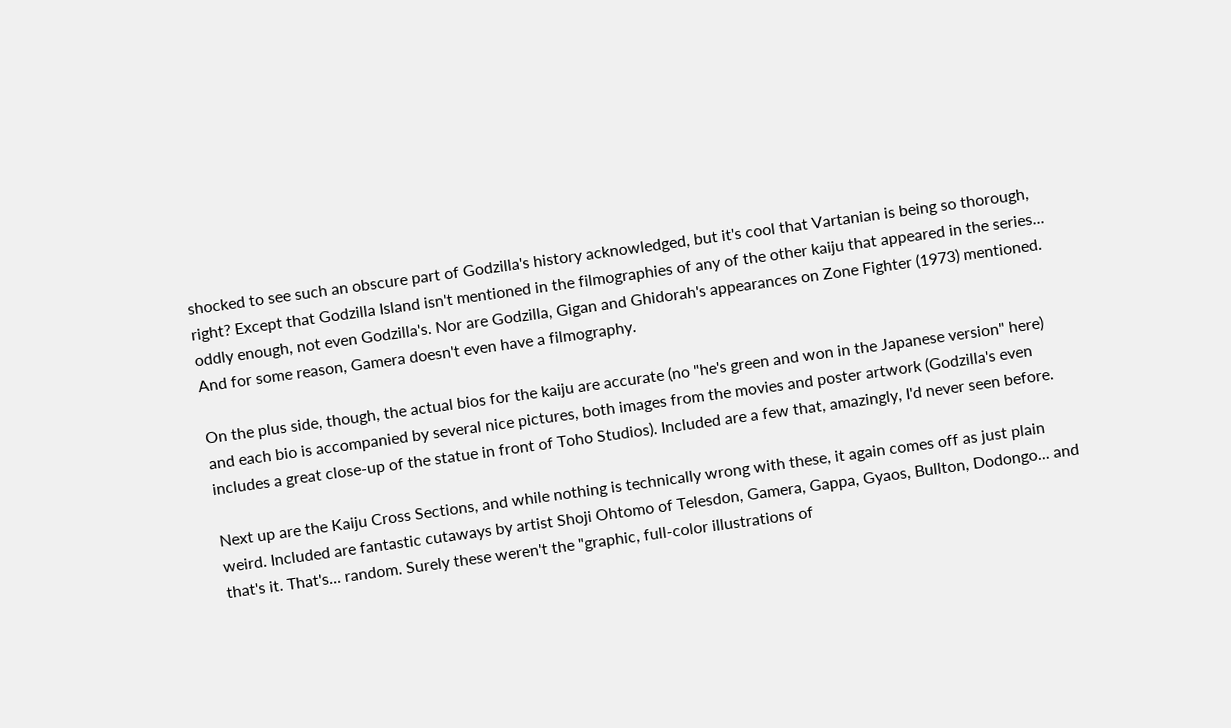shocked to see such an obscure part of Godzilla's history acknowledged, but it's cool that Vartanian is being so thorough, right? Except that Godzilla Island isn't mentioned in the filmographies of any of the other kaiju that appeared in the series... oddly enough, not even Godzilla's. Nor are Godzilla, Gigan and Ghidorah's appearances on Zone Fighter (1973) mentioned. And for some reason, Gamera doesn't even have a filmography.

On the plus side, though, the actual bios for the kaiju are accurate (no "he's green and won in the Japanese version" here) and each bio is accompanied by several nice pictures, both images from the movies and poster artwork (Godzilla's even includes a great close-up of the statue in front of Toho Studios). Included are a few that, amazingly, I'd never seen before.

Next up are the Kaiju Cross Sections, and while nothing is technically wrong with these, it again comes off as just plain weird. Included are fantastic cutaways by artist Shoji Ohtomo of Telesdon, Gamera, Gappa, Gyaos, Bullton, Dodongo... and that's it. That's... random. Surely these weren't the "graphic, full-color illustrations of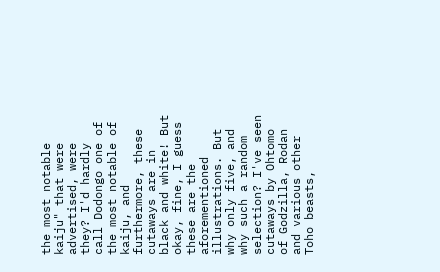the most notable kaiju" that were advertised, were they? I'd hardly call Dodongo one of the most notable of kaiju, and furthermore, these cutaways are in black and white! But okay, fine, I guess these are the aforementioned illustrations. But why only five, and why such a random selection? I've seen cutaways by Ohtomo of Godzilla, Rodan and various other Toho beasts,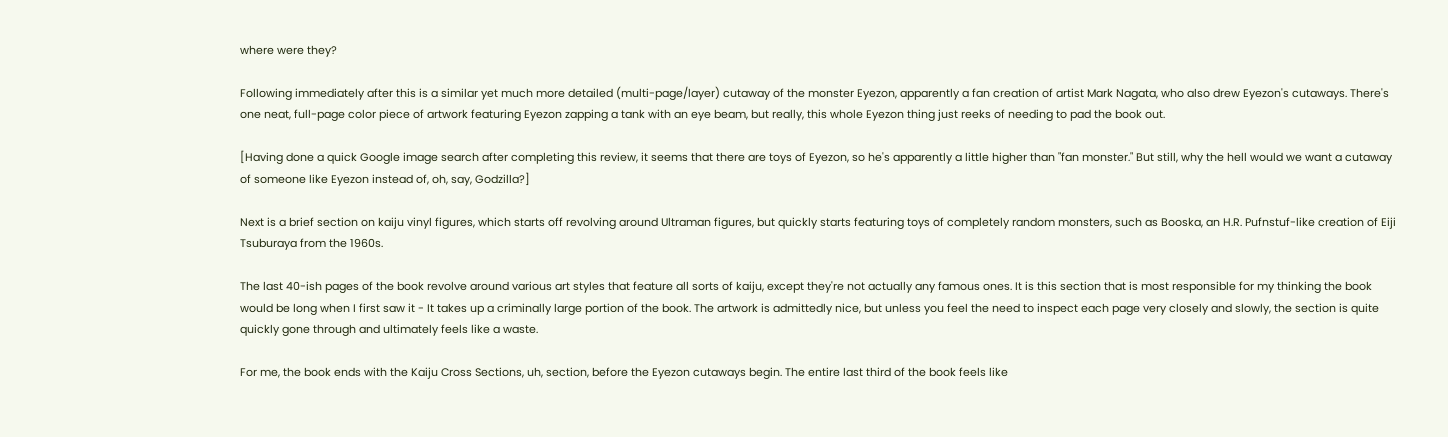where were they?

Following immediately after this is a similar yet much more detailed (multi-page/layer) cutaway of the monster Eyezon, apparently a fan creation of artist Mark Nagata, who also drew Eyezon's cutaways. There's one neat, full-page color piece of artwork featuring Eyezon zapping a tank with an eye beam, but really, this whole Eyezon thing just reeks of needing to pad the book out.

[Having done a quick Google image search after completing this review, it seems that there are toys of Eyezon, so he's apparently a little higher than "fan monster." But still, why the hell would we want a cutaway of someone like Eyezon instead of, oh, say, Godzilla?]

Next is a brief section on kaiju vinyl figures, which starts off revolving around Ultraman figures, but quickly starts featuring toys of completely random monsters, such as Booska, an H.R. Pufnstuf-like creation of Eiji Tsuburaya from the 1960s.

The last 40-ish pages of the book revolve around various art styles that feature all sorts of kaiju, except they're not actually any famous ones. It is this section that is most responsible for my thinking the book would be long when I first saw it - It takes up a criminally large portion of the book. The artwork is admittedly nice, but unless you feel the need to inspect each page very closely and slowly, the section is quite quickly gone through and ultimately feels like a waste.

For me, the book ends with the Kaiju Cross Sections, uh, section, before the Eyezon cutaways begin. The entire last third of the book feels like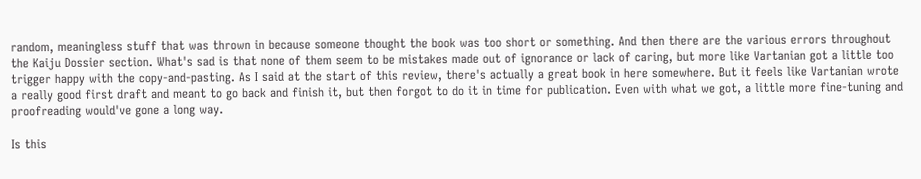random, meaningless stuff that was thrown in because someone thought the book was too short or something. And then there are the various errors throughout the Kaiju Dossier section. What's sad is that none of them seem to be mistakes made out of ignorance or lack of caring, but more like Vartanian got a little too trigger happy with the copy-and-pasting. As I said at the start of this review, there's actually a great book in here somewhere. But it feels like Vartanian wrote a really good first draft and meant to go back and finish it, but then forgot to do it in time for publication. Even with what we got, a little more fine-tuning and proofreading would've gone a long way.

Is this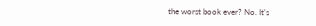the worst book ever? No. It's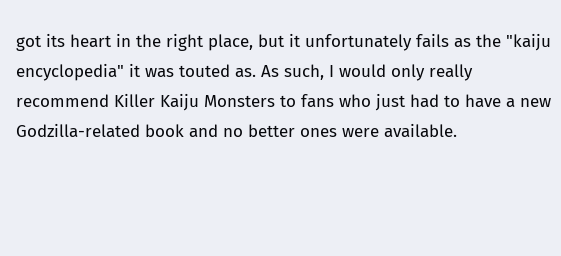got its heart in the right place, but it unfortunately fails as the "kaiju encyclopedia" it was touted as. As such, I would only really recommend Killer Kaiju Monsters to fans who just had to have a new Godzilla-related book and no better ones were available.